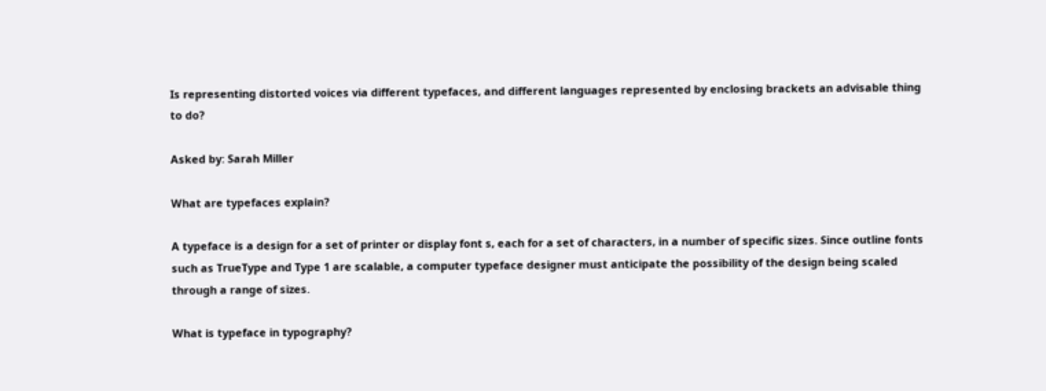Is representing distorted voices via different typefaces, and different languages represented by enclosing brackets an advisable thing to do?

Asked by: Sarah Miller

What are typefaces explain?

A typeface is a design for a set of printer or display font s, each for a set of characters, in a number of specific sizes. Since outline fonts such as TrueType and Type 1 are scalable, a computer typeface designer must anticipate the possibility of the design being scaled through a range of sizes.

What is typeface in typography?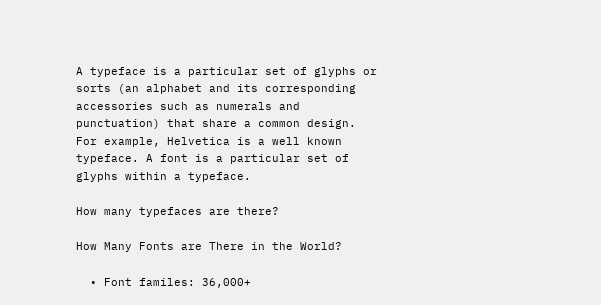A typeface is a particular set of glyphs or sorts (an alphabet and its corresponding accessories such as numerals and punctuation) that share a common design. For example, Helvetica is a well known typeface. A font is a particular set of glyphs within a typeface.

How many typefaces are there?

How Many Fonts are There in the World?

  • Font familes: 36,000+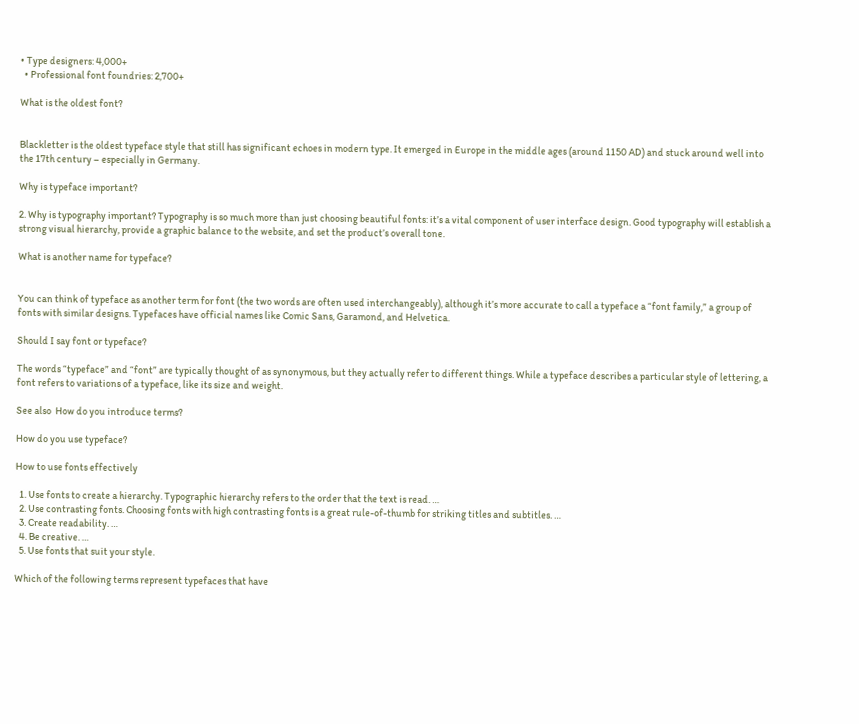• Type designers: 4,000+
  • Professional font foundries: 2,700+

What is the oldest font?


Blackletter is the oldest typeface style that still has significant echoes in modern type. It emerged in Europe in the middle ages (around 1150 AD) and stuck around well into the 17th century – especially in Germany.

Why is typeface important?

2. Why is typography important? Typography is so much more than just choosing beautiful fonts: it’s a vital component of user interface design. Good typography will establish a strong visual hierarchy, provide a graphic balance to the website, and set the product’s overall tone.

What is another name for typeface?


You can think of typeface as another term for font (the two words are often used interchangeably), although it’s more accurate to call a typeface a “font family,” a group of fonts with similar designs. Typefaces have official names like Comic Sans, Garamond, and Helvetica.

Should I say font or typeface?

The words “typeface” and “font” are typically thought of as synonymous, but they actually refer to different things. While a typeface describes a particular style of lettering, a font refers to variations of a typeface, like its size and weight.

See also  How do you introduce terms?

How do you use typeface?

How to use fonts effectively

  1. Use fonts to create a hierarchy. Typographic hierarchy refers to the order that the text is read. …
  2. Use contrasting fonts. Choosing fonts with high contrasting fonts is a great rule-of-thumb for striking titles and subtitles. …
  3. Create readability. …
  4. Be creative. …
  5. Use fonts that suit your style.

Which of the following terms represent typefaces that have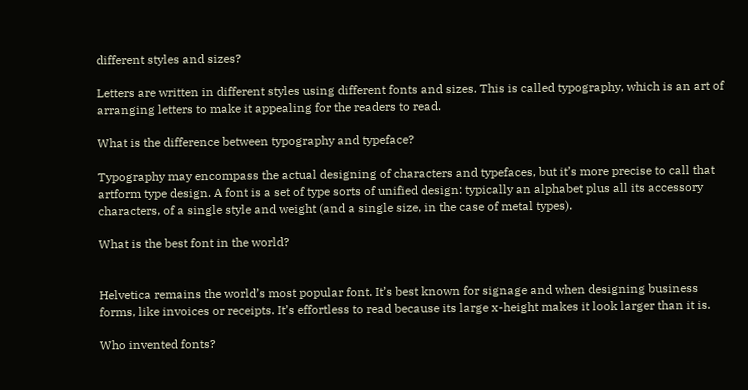different styles and sizes?

Letters are written in different styles using different fonts and sizes. This is called typography, which is an art of arranging letters to make it appealing for the readers to read.

What is the difference between typography and typeface?

Typography may encompass the actual designing of characters and typefaces, but it’s more precise to call that artform type design. A font is a set of type sorts of unified design: typically an alphabet plus all its accessory characters, of a single style and weight (and a single size, in the case of metal types).

What is the best font in the world?


Helvetica remains the world’s most popular font. It’s best known for signage and when designing business forms, like invoices or receipts. It’s effortless to read because its large x-height makes it look larger than it is.

Who invented fonts?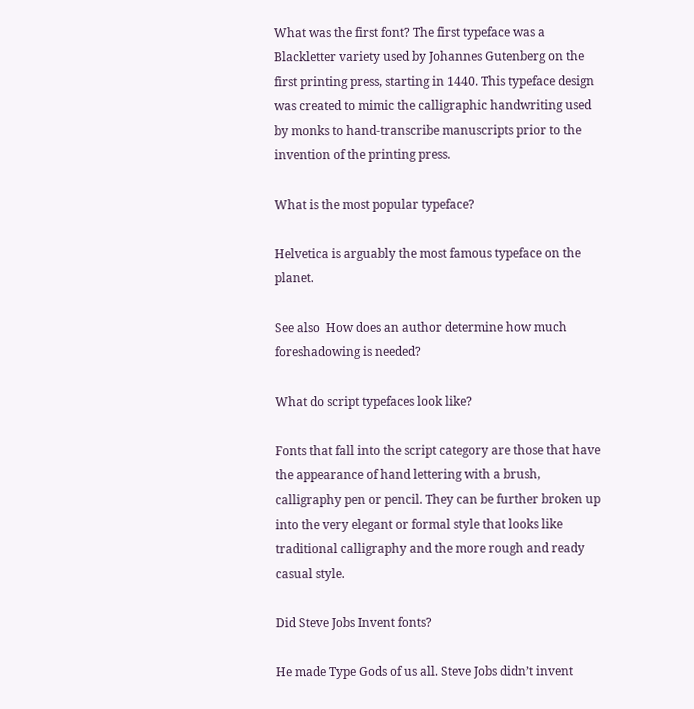What was the first font? The first typeface was a Blackletter variety used by Johannes Gutenberg on the first printing press, starting in 1440. This typeface design was created to mimic the calligraphic handwriting used by monks to hand-transcribe manuscripts prior to the invention of the printing press.

What is the most popular typeface?

Helvetica is arguably the most famous typeface on the planet.

See also  How does an author determine how much foreshadowing is needed?

What do script typefaces look like?

Fonts that fall into the script category are those that have the appearance of hand lettering with a brush, calligraphy pen or pencil. They can be further broken up into the very elegant or formal style that looks like traditional calligraphy and the more rough and ready casual style.

Did Steve Jobs Invent fonts?

He made Type Gods of us all. Steve Jobs didn’t invent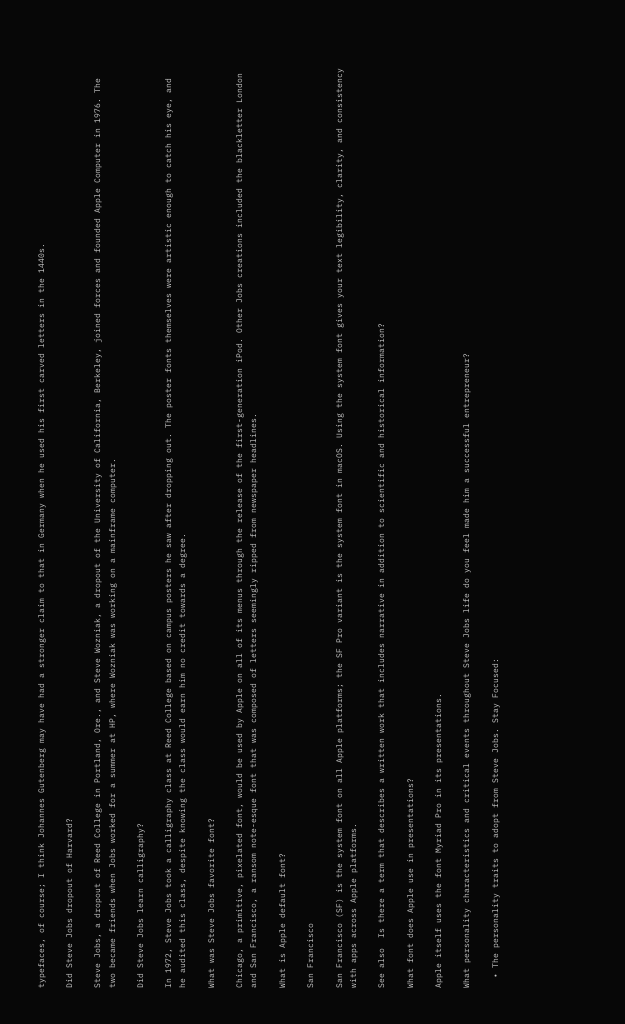typefaces, of course; I think Johannes Gutenberg may have had a stronger claim to that in Germany when he used his first carved letters in the 1440s.

Did Steve Jobs dropout of Harvard?

Steve Jobs, a dropout of Reed College in Portland, Ore., and Steve Wozniak, a dropout of the University of California, Berkeley, joined forces and founded Apple Computer in 1976. The two became friends when Jobs worked for a summer at HP, where Wozniak was working on a mainframe computer.

Did Steve Jobs learn calligraphy?

In 1972, Steve Jobs took a calligraphy class at Reed College based on campus posters he saw after dropping out. The poster fonts themselves were artistic enough to catch his eye, and he audited this class, despite knowing the class would earn him no credit towards a degree.

What was Steve Jobs favorite font?

Chicago, a primitive, pixelated font, would be used by Apple on all of its menus through the release of the first-generation iPod. Other Jobs creations included the blackletter London and San Francisco, a ransom note-esque font that was composed of letters seemingly ripped from newspaper headlines.

What is Apple default font?

San Francisco

San Francisco (SF) is the system font on all Apple platforms; the SF Pro variant is the system font in macOS. Using the system font gives your text legibility, clarity, and consistency with apps across Apple platforms.

See also  Is there a term that describes a written work that includes narrative in addition to scientific and historical information?

What font does Apple use in presentations?

Apple itself uses the font Myriad Pro in its presentations.

What personality characteristics and critical events throughout Steve Jobs life do you feel made him a successful entrepreneur?

  • The personality traits to adopt from Steve Jobs. Stay Focused: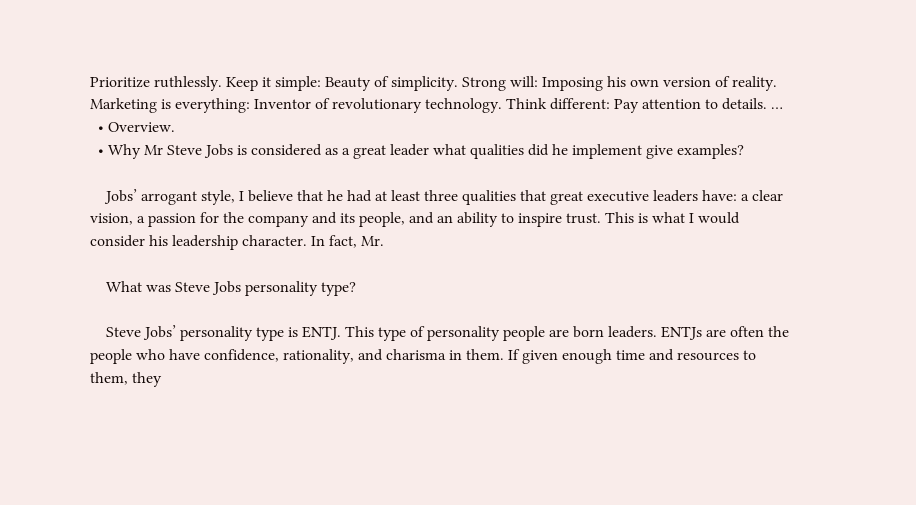Prioritize ruthlessly. Keep it simple: Beauty of simplicity. Strong will: Imposing his own version of reality. Marketing is everything: Inventor of revolutionary technology. Think different: Pay attention to details. …
  • Overview.
  • Why Mr Steve Jobs is considered as a great leader what qualities did he implement give examples?

    Jobs’ arrogant style, I believe that he had at least three qualities that great executive leaders have: a clear vision, a passion for the company and its people, and an ability to inspire trust. This is what I would consider his leadership character. In fact, Mr.

    What was Steve Jobs personality type?

    Steve Jobs’ personality type is ENTJ. This type of personality people are born leaders. ENTJs are often the people who have confidence, rationality, and charisma in them. If given enough time and resources to them, they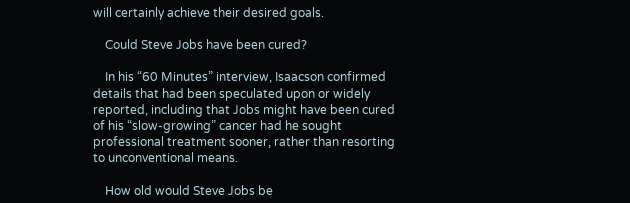will certainly achieve their desired goals.

    Could Steve Jobs have been cured?

    In his “60 Minutes” interview, Isaacson confirmed details that had been speculated upon or widely reported, including that Jobs might have been cured of his “slow-growing” cancer had he sought professional treatment sooner, rather than resorting to unconventional means.

    How old would Steve Jobs be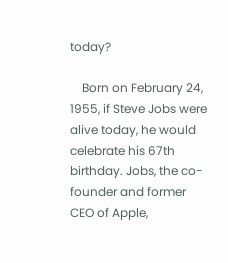today?

    Born on February 24, 1955, if Steve Jobs were alive today, he would celebrate his 67th birthday. Jobs, the co-founder and former CEO of Apple,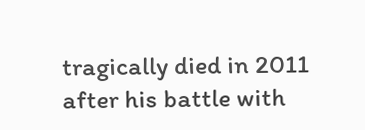tragically died in 2011 after his battle with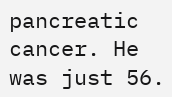pancreatic cancer. He was just 56.